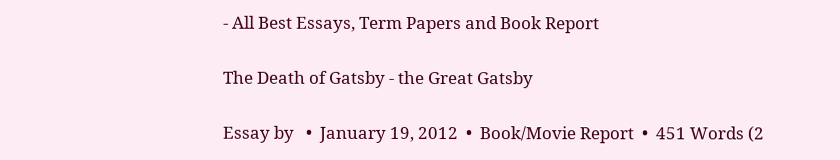- All Best Essays, Term Papers and Book Report

The Death of Gatsby - the Great Gatsby

Essay by   •  January 19, 2012  •  Book/Movie Report  •  451 Words (2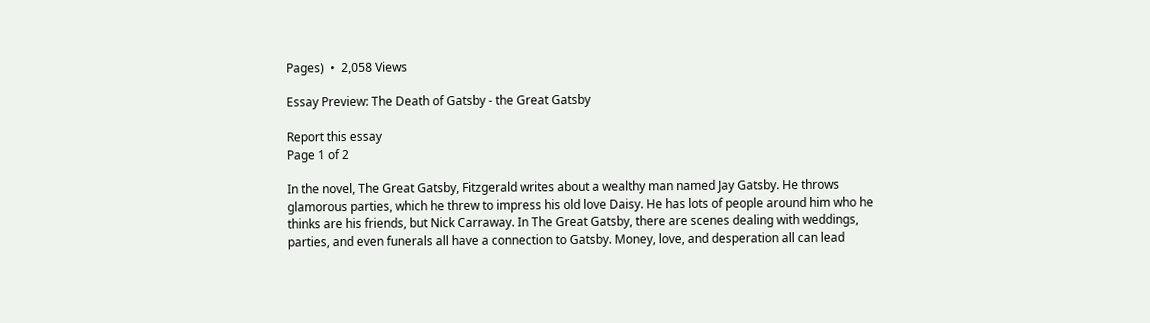Pages)  •  2,058 Views

Essay Preview: The Death of Gatsby - the Great Gatsby

Report this essay
Page 1 of 2

In the novel, The Great Gatsby, Fitzgerald writes about a wealthy man named Jay Gatsby. He throws glamorous parties, which he threw to impress his old love Daisy. He has lots of people around him who he thinks are his friends, but Nick Carraway. In The Great Gatsby, there are scenes dealing with weddings, parties, and even funerals all have a connection to Gatsby. Money, love, and desperation all can lead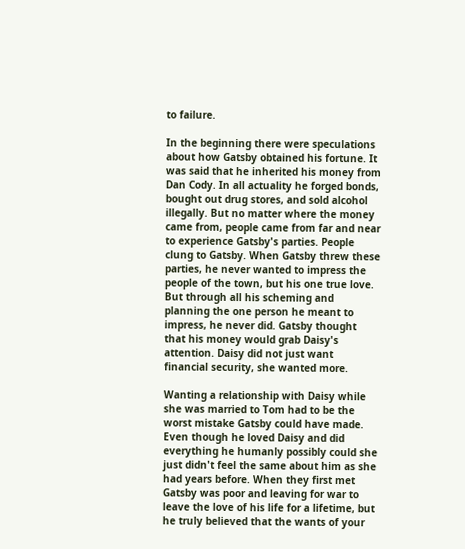to failure.

In the beginning there were speculations about how Gatsby obtained his fortune. It was said that he inherited his money from Dan Cody. In all actuality he forged bonds, bought out drug stores, and sold alcohol illegally. But no matter where the money came from, people came from far and near to experience Gatsby's parties. People clung to Gatsby. When Gatsby threw these parties, he never wanted to impress the people of the town, but his one true love. But through all his scheming and planning the one person he meant to impress, he never did. Gatsby thought that his money would grab Daisy's attention. Daisy did not just want financial security, she wanted more.

Wanting a relationship with Daisy while she was married to Tom had to be the worst mistake Gatsby could have made. Even though he loved Daisy and did everything he humanly possibly could she just didn't feel the same about him as she had years before. When they first met Gatsby was poor and leaving for war to leave the love of his life for a lifetime, but he truly believed that the wants of your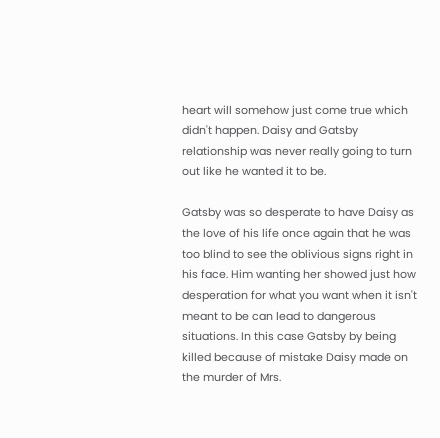heart will somehow just come true which didn't happen. Daisy and Gatsby relationship was never really going to turn out like he wanted it to be.

Gatsby was so desperate to have Daisy as the love of his life once again that he was too blind to see the oblivious signs right in his face. Him wanting her showed just how desperation for what you want when it isn't meant to be can lead to dangerous situations. In this case Gatsby by being killed because of mistake Daisy made on the murder of Mrs.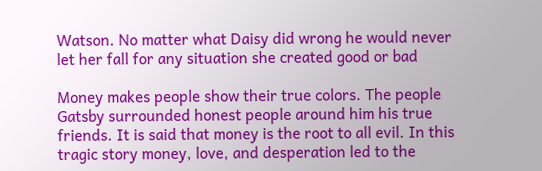Watson. No matter what Daisy did wrong he would never let her fall for any situation she created good or bad

Money makes people show their true colors. The people Gatsby surrounded honest people around him his true friends. It is said that money is the root to all evil. In this tragic story money, love, and desperation led to the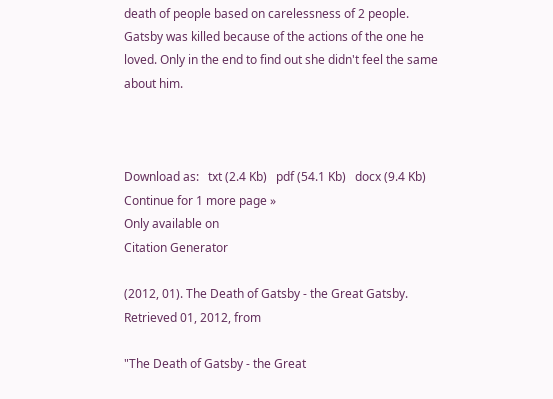death of people based on carelessness of 2 people. Gatsby was killed because of the actions of the one he loved. Only in the end to find out she didn't feel the same about him.



Download as:   txt (2.4 Kb)   pdf (54.1 Kb)   docx (9.4 Kb)
Continue for 1 more page »
Only available on
Citation Generator

(2012, 01). The Death of Gatsby - the Great Gatsby. Retrieved 01, 2012, from

"The Death of Gatsby - the Great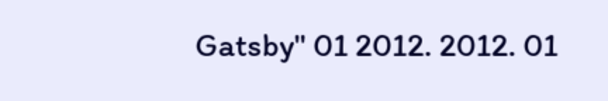Gatsby" 01 2012. 2012. 01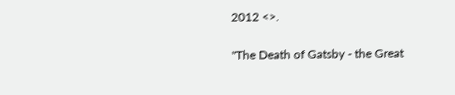2012 <>.

"The Death of Gatsby - the Great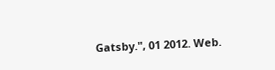Gatsby.", 01 2012. Web.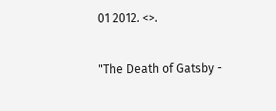01 2012. <>.

"The Death of Gatsby -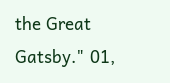the Great Gatsby." 01,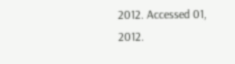2012. Accessed 01, 2012.